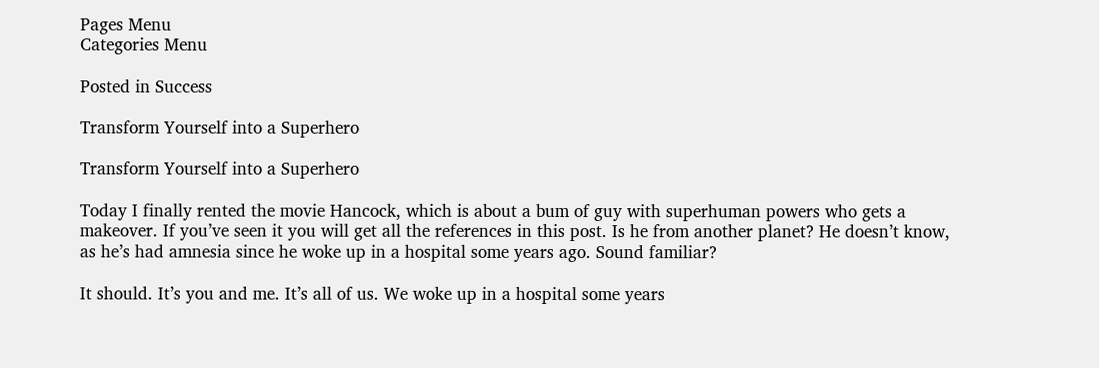Pages Menu
Categories Menu

Posted in Success

Transform Yourself into a Superhero

Transform Yourself into a Superhero

Today I finally rented the movie Hancock, which is about a bum of guy with superhuman powers who gets a makeover. If you’ve seen it you will get all the references in this post. Is he from another planet? He doesn’t know, as he’s had amnesia since he woke up in a hospital some years ago. Sound familiar?

It should. It’s you and me. It’s all of us. We woke up in a hospital some years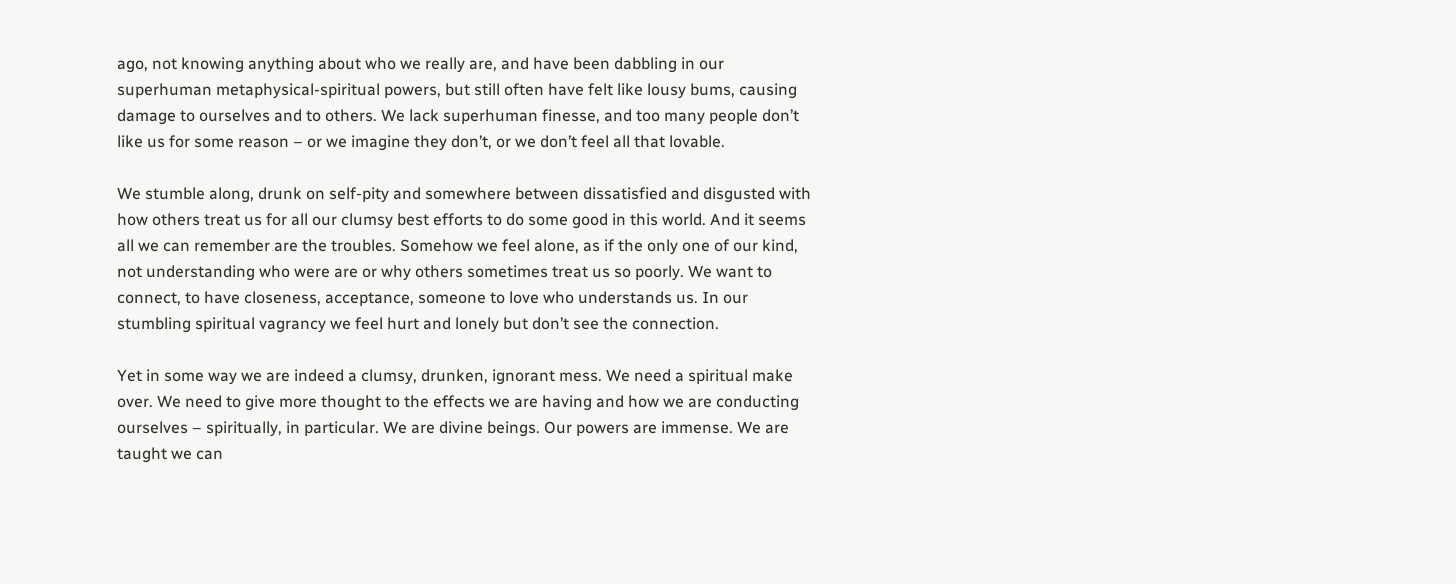ago, not knowing anything about who we really are, and have been dabbling in our superhuman metaphysical-spiritual powers, but still often have felt like lousy bums, causing damage to ourselves and to others. We lack superhuman finesse, and too many people don’t like us for some reason – or we imagine they don’t, or we don’t feel all that lovable.

We stumble along, drunk on self-pity and somewhere between dissatisfied and disgusted with how others treat us for all our clumsy best efforts to do some good in this world. And it seems all we can remember are the troubles. Somehow we feel alone, as if the only one of our kind, not understanding who were are or why others sometimes treat us so poorly. We want to connect, to have closeness, acceptance, someone to love who understands us. In our stumbling spiritual vagrancy we feel hurt and lonely but don’t see the connection.

Yet in some way we are indeed a clumsy, drunken, ignorant mess. We need a spiritual make over. We need to give more thought to the effects we are having and how we are conducting ourselves – spiritually, in particular. We are divine beings. Our powers are immense. We are taught we can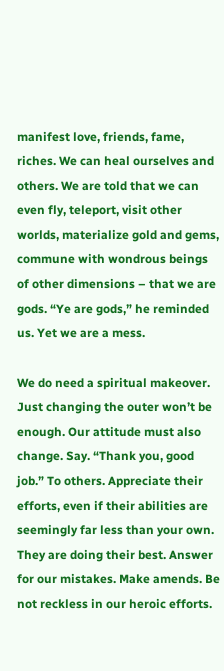manifest love, friends, fame, riches. We can heal ourselves and others. We are told that we can even fly, teleport, visit other worlds, materialize gold and gems, commune with wondrous beings of other dimensions – that we are gods. “Ye are gods,” he reminded us. Yet we are a mess.

We do need a spiritual makeover. Just changing the outer won’t be enough. Our attitude must also change. Say. “Thank you, good job.” To others. Appreciate their efforts, even if their abilities are seemingly far less than your own. They are doing their best. Answer for our mistakes. Make amends. Be not reckless in our heroic efforts.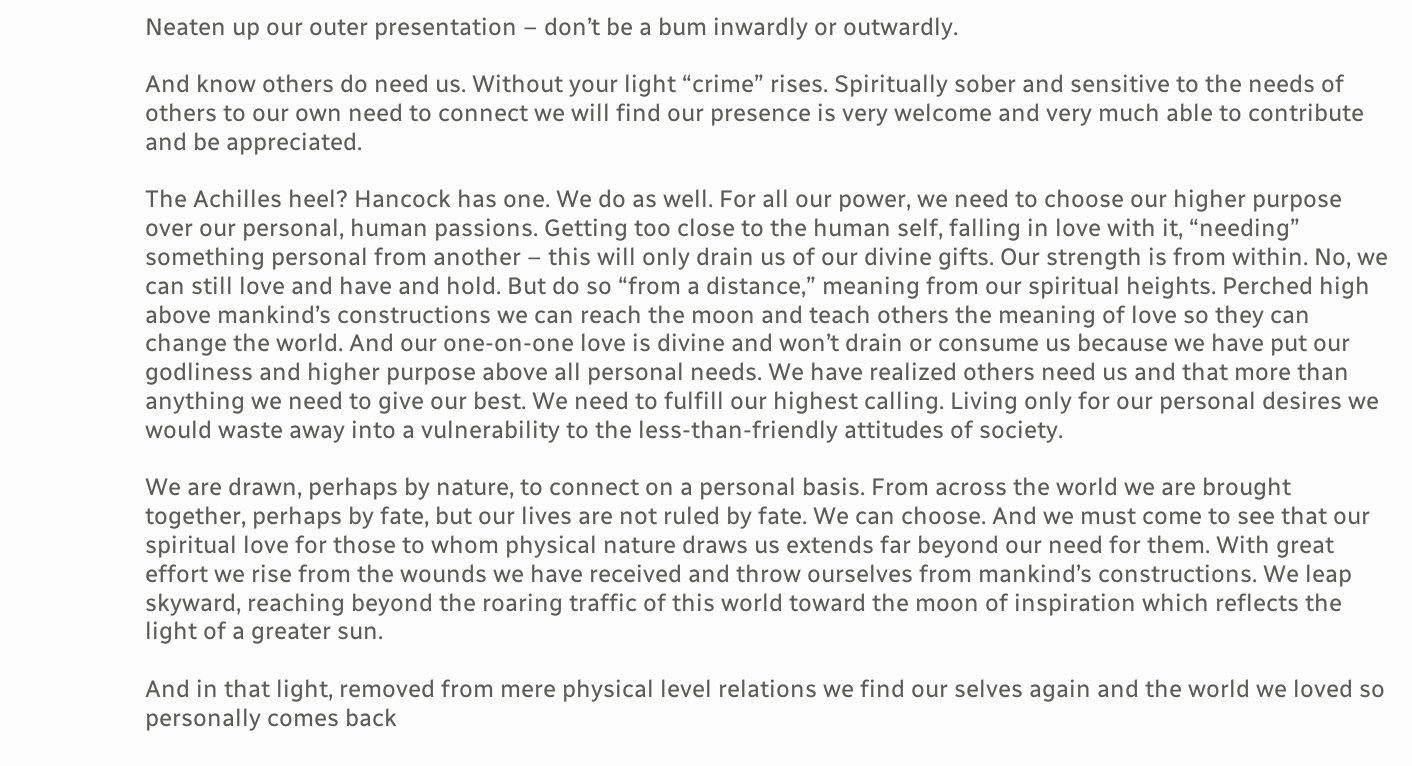Neaten up our outer presentation – don’t be a bum inwardly or outwardly.

And know others do need us. Without your light “crime” rises. Spiritually sober and sensitive to the needs of others to our own need to connect we will find our presence is very welcome and very much able to contribute and be appreciated.

The Achilles heel? Hancock has one. We do as well. For all our power, we need to choose our higher purpose over our personal, human passions. Getting too close to the human self, falling in love with it, “needing” something personal from another – this will only drain us of our divine gifts. Our strength is from within. No, we can still love and have and hold. But do so “from a distance,” meaning from our spiritual heights. Perched high above mankind’s constructions we can reach the moon and teach others the meaning of love so they can change the world. And our one-on-one love is divine and won’t drain or consume us because we have put our godliness and higher purpose above all personal needs. We have realized others need us and that more than anything we need to give our best. We need to fulfill our highest calling. Living only for our personal desires we would waste away into a vulnerability to the less-than-friendly attitudes of society.

We are drawn, perhaps by nature, to connect on a personal basis. From across the world we are brought together, perhaps by fate, but our lives are not ruled by fate. We can choose. And we must come to see that our spiritual love for those to whom physical nature draws us extends far beyond our need for them. With great effort we rise from the wounds we have received and throw ourselves from mankind’s constructions. We leap skyward, reaching beyond the roaring traffic of this world toward the moon of inspiration which reflects the light of a greater sun.

And in that light, removed from mere physical level relations we find our selves again and the world we loved so personally comes back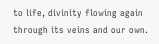to life, divinity flowing again through its veins and our own.